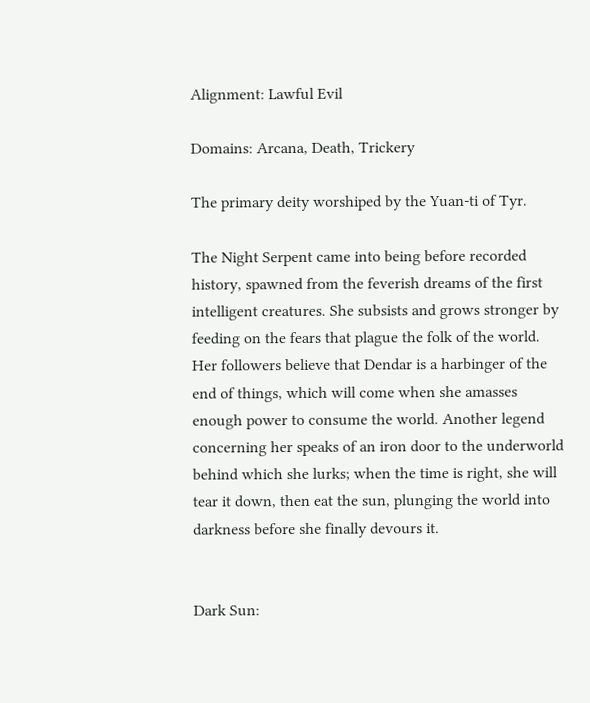Alignment: Lawful Evil

Domains: Arcana, Death, Trickery

The primary deity worshiped by the Yuan-ti of Tyr.

The Night Serpent came into being before recorded history, spawned from the feverish dreams of the first intelligent creatures. She subsists and grows stronger by feeding on the fears that plague the folk of the world. Her followers believe that Dendar is a harbinger of the end of things, which will come when she amasses enough power to consume the world. Another legend concerning her speaks of an iron door to the underworld behind which she lurks; when the time is right, she will tear it down, then eat the sun, plunging the world into darkness before she finally devours it.


Dark Sun: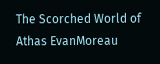The Scorched World of Athas EvanMoreau